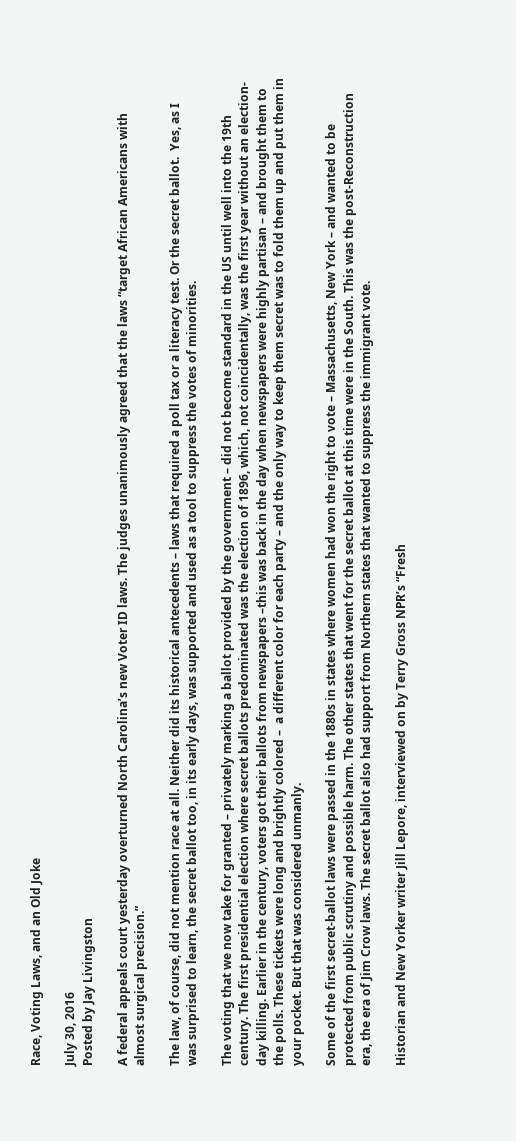Race, Voting Laws, and an Old Joke

July 30, 2016
Posted by Jay Livingston

A federal appeals court yesterday overturned North Carolina’s new Voter ID laws. The judges unanimously agreed that the laws “target African Americans with almost surgical precision.”

The law, of course, did not mention race at all. Neither did its historical antecedents – laws that required a poll tax or a literacy test. Or the secret ballot.  Yes, as I was surprised to learn, the secret ballot too, in its early days, was supported and used as a tool to suppress the votes of minorities.

The voting that we now take for granted – privately marking a ballot provided by the government – did not become standard in the US until well into the 19th century. The first presidential election where secret ballots predominated was the election of 1896, which, not coincidentally, was the first year without an election-day killing. Earlier in the century, voters got their ballots from newspapers –this was back in the day when newspapers were highly partisan – and brought them to the polls. These tickets were long and brightly colored –  a different color for each party – and the only way to keep them secret was to fold them up and put them in your pocket. But that was considered unmanly.

Some of the first secret-ballot laws were passed in the 1880s in states where women had won the right to vote – Massachusetts, New York – and wanted to be protected from public scrutiny and possible harm. The other states that went for the secret ballot at this time were in the South. This was the post-Reconstruction era, the era of Jim Crow laws. The secret ballot also had support from Northern states that wanted to suppress the immigrant vote.

Historian and New Yorker writer Jill Lepore, interviewed on by Terry Gross NPR’s “Fresh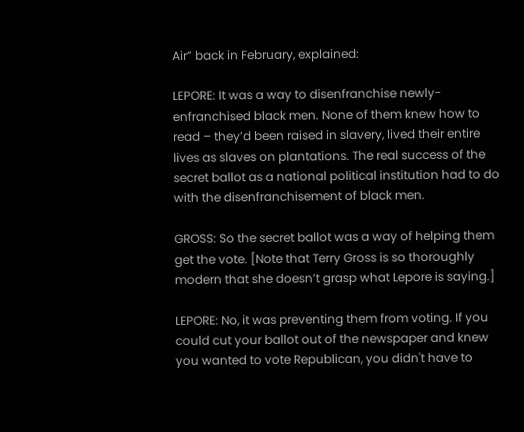Air” back in February, explained:

LEPORE: It was a way to disenfranchise newly-enfranchised black men. None of them knew how to read – they’d been raised in slavery, lived their entire lives as slaves on plantations. The real success of the secret ballot as a national political institution had to do with the disenfranchisement of black men.

GROSS: So the secret ballot was a way of helping them get the vote. [Note that Terry Gross is so thoroughly modern that she doesn’t grasp what Lepore is saying.]

LEPORE: No, it was preventing them from voting. If you could cut your ballot out of the newspaper and knew you wanted to vote Republican, you didn't have to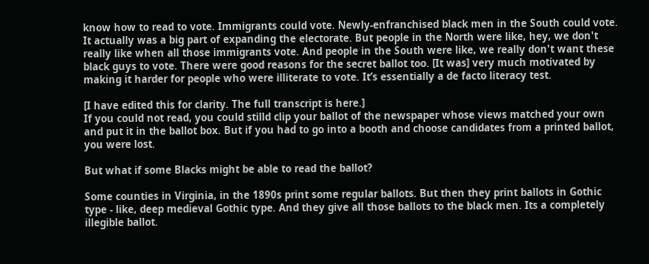know how to read to vote. Immigrants could vote. Newly-enfranchised black men in the South could vote. It actually was a big part of expanding the electorate. But people in the North were like, hey, we don't really like when all those immigrants vote. And people in the South were like, we really don't want these black guys to vote. There were good reasons for the secret ballot too. [It was] very much motivated by making it harder for people who were illiterate to vote. It’s essentially a de facto literacy test.

[I have edited this for clarity. The full transcript is here.]
If you could not read, you could stilld clip your ballot of the newspaper whose views matched your own and put it in the ballot box. But if you had to go into a booth and choose candidates from a printed ballot, you were lost.

But what if some Blacks might be able to read the ballot?

Some counties in Virginia, in the 1890s print some regular ballots. But then they print ballots in Gothic type - like, deep medieval Gothic type. And they give all those ballots to the black men. Its a completely illegible ballot.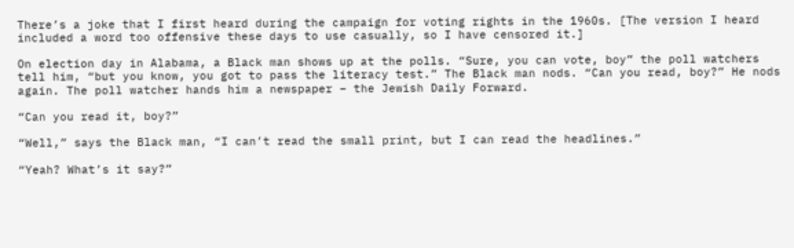There’s a joke that I first heard during the campaign for voting rights in the 1960s. [The version I heard included a word too offensive these days to use casually, so I have censored it.]

On election day in Alabama, a Black man shows up at the polls. “Sure, you can vote, boy” the poll watchers tell him, “but you know, you got to pass the literacy test.” The Black man nods. “Can you read, boy?” He nods again. The poll watcher hands him a newspaper – the Jewish Daily Forward.

“Can you read it, boy?”

“Well,” says the Black man, “I can’t read the small print, but I can read the headlines.”

“Yeah? What’s it say?”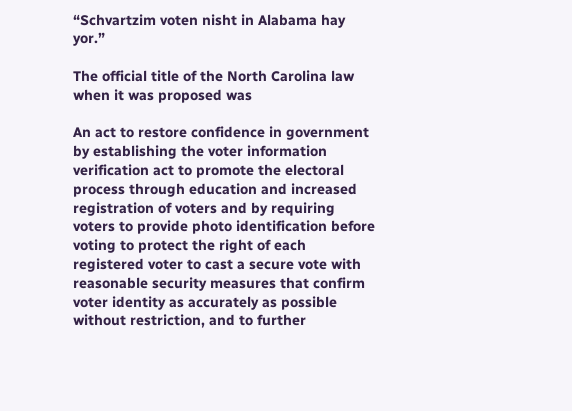“Schvartzim voten nisht in Alabama hay yor.”

The official title of the North Carolina law when it was proposed was

An act to restore confidence in government by establishing the voter information verification act to promote the electoral process through education and increased registration of voters and by requiring voters to provide photo identification before voting to protect the right of each registered voter to cast a secure vote with reasonable security measures that confirm voter identity as accurately as possible without restriction, and to further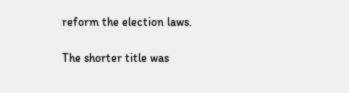reform the election laws.

The shorter title was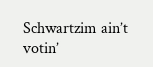Schwartzim ain’t votin’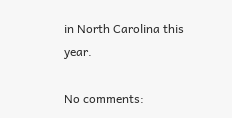in North Carolina this year.

No comments: